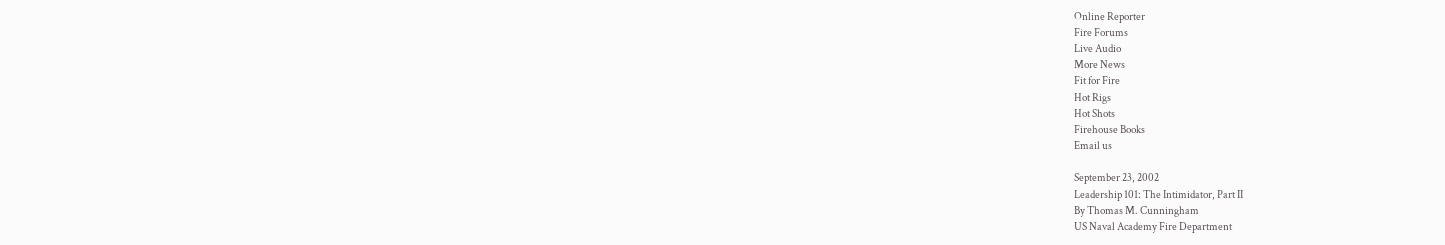Online Reporter
Fire Forums
Live Audio
More News
Fit for Fire
Hot Rigs
Hot Shots
Firehouse Books
Email us

September 23, 2002
Leadership 101: The Intimidator, Part II
By Thomas M. Cunningham
US Naval Academy Fire Department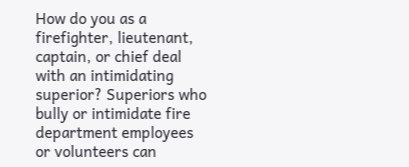How do you as a firefighter, lieutenant, captain, or chief deal with an intimidating superior? Superiors who bully or intimidate fire department employees or volunteers can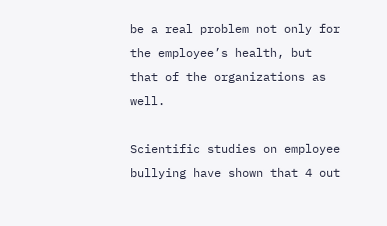be a real problem not only for the employee’s health, but that of the organizations as well.

Scientific studies on employee bullying have shown that 4 out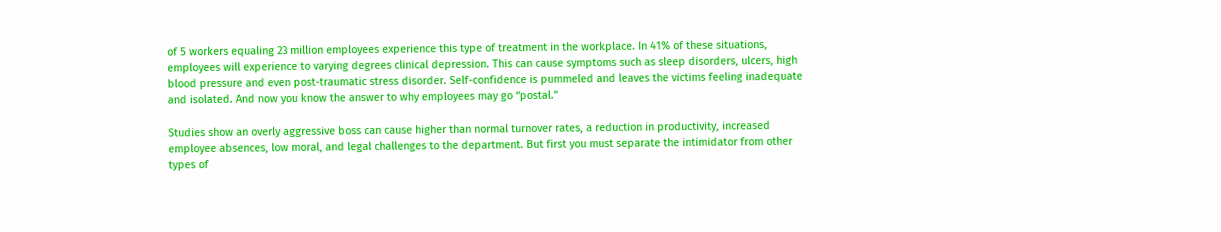of 5 workers equaling 23 million employees experience this type of treatment in the workplace. In 41% of these situations, employees will experience to varying degrees clinical depression. This can cause symptoms such as sleep disorders, ulcers, high blood pressure and even post-traumatic stress disorder. Self-confidence is pummeled and leaves the victims feeling inadequate and isolated. And now you know the answer to why employees may go “postal.”

Studies show an overly aggressive boss can cause higher than normal turnover rates, a reduction in productivity, increased employee absences, low moral, and legal challenges to the department. But first you must separate the intimidator from other types of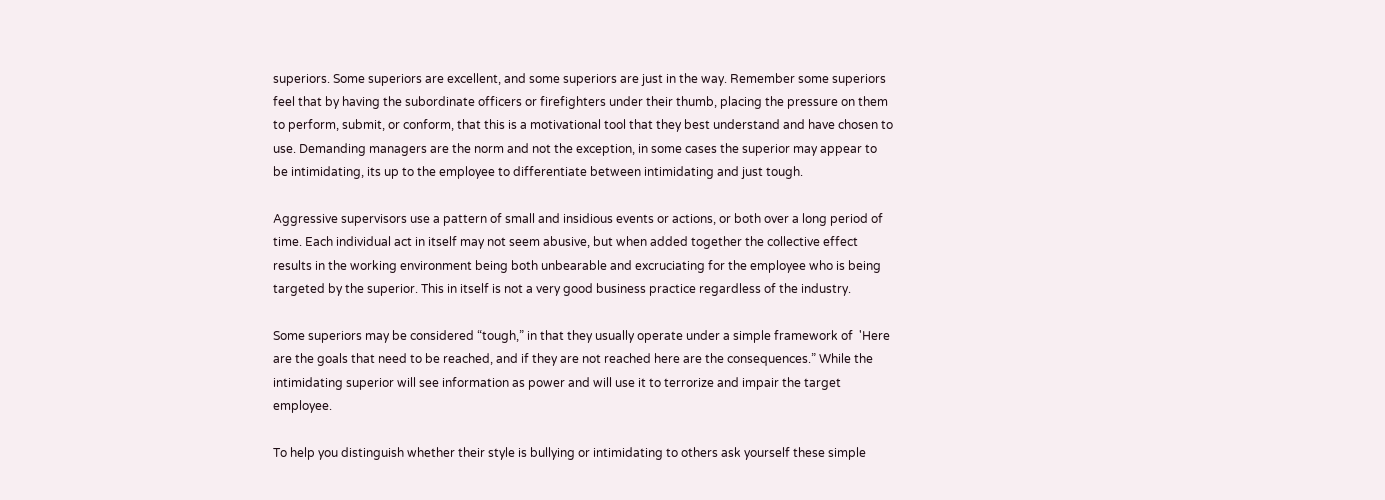superiors. Some superiors are excellent, and some superiors are just in the way. Remember some superiors feel that by having the subordinate officers or firefighters under their thumb, placing the pressure on them to perform, submit, or conform, that this is a motivational tool that they best understand and have chosen to use. Demanding managers are the norm and not the exception, in some cases the superior may appear to be intimidating, its up to the employee to differentiate between intimidating and just tough.

Aggressive supervisors use a pattern of small and insidious events or actions, or both over a long period of time. Each individual act in itself may not seem abusive, but when added together the collective effect results in the working environment being both unbearable and excruciating for the employee who is being targeted by the superior. This in itself is not a very good business practice regardless of the industry.

Some superiors may be considered “tough,” in that they usually operate under a simple framework of  'Here are the goals that need to be reached, and if they are not reached here are the consequences.” While the intimidating superior will see information as power and will use it to terrorize and impair the target employee.

To help you distinguish whether their style is bullying or intimidating to others ask yourself these simple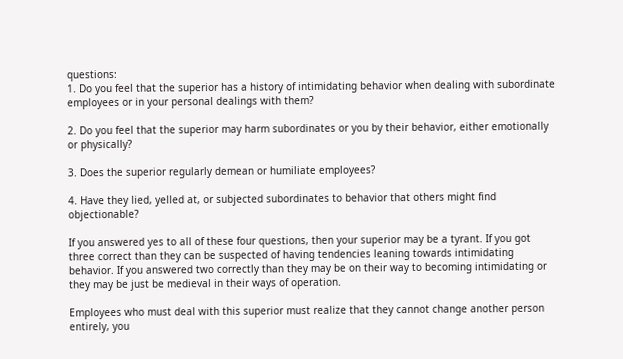questions:
1. Do you feel that the superior has a history of intimidating behavior when dealing with subordinate employees or in your personal dealings with them?

2. Do you feel that the superior may harm subordinates or you by their behavior, either emotionally or physically?

3. Does the superior regularly demean or humiliate employees?

4. Have they lied, yelled at, or subjected subordinates to behavior that others might find objectionable?

If you answered yes to all of these four questions, then your superior may be a tyrant. If you got three correct than they can be suspected of having tendencies leaning towards intimidating behavior. If you answered two correctly than they may be on their way to becoming intimidating or they may be just be medieval in their ways of operation.

Employees who must deal with this superior must realize that they cannot change another person entirely, you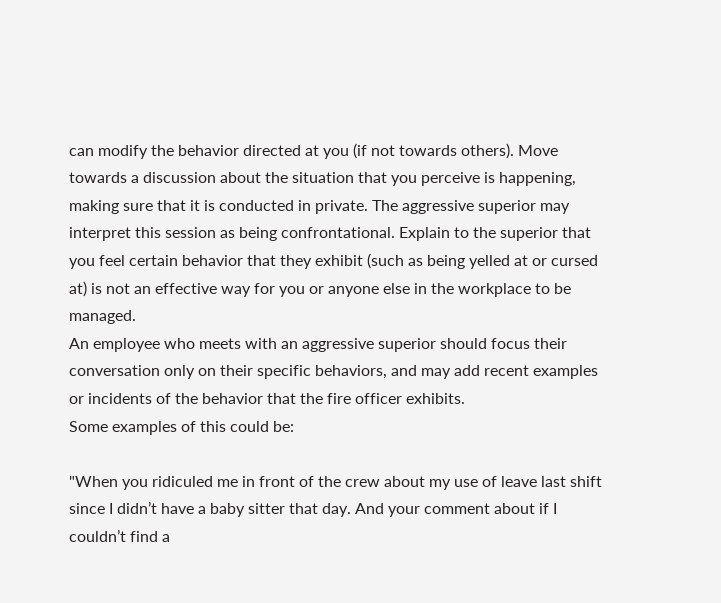can modify the behavior directed at you (if not towards others). Move towards a discussion about the situation that you perceive is happening, making sure that it is conducted in private. The aggressive superior may interpret this session as being confrontational. Explain to the superior that you feel certain behavior that they exhibit (such as being yelled at or cursed at) is not an effective way for you or anyone else in the workplace to be managed.
An employee who meets with an aggressive superior should focus their conversation only on their specific behaviors, and may add recent examples or incidents of the behavior that the fire officer exhibits.
Some examples of this could be:

"When you ridiculed me in front of the crew about my use of leave last shift since I didn’t have a baby sitter that day. And your comment about if I couldn’t find a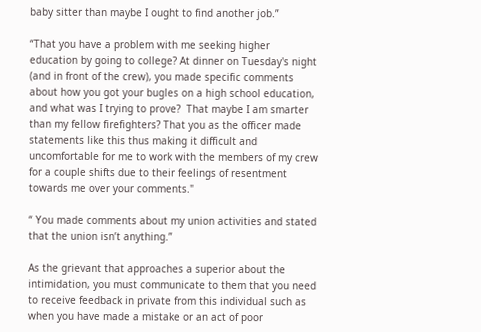baby sitter than maybe I ought to find another job.”

“That you have a problem with me seeking higher education by going to college? At dinner on Tuesday's night (and in front of the crew), you made specific comments about how you got your bugles on a high school education, and what was I trying to prove?  That maybe I am smarter than my fellow firefighters? That you as the officer made statements like this thus making it difficult and uncomfortable for me to work with the members of my crew for a couple shifts due to their feelings of resentment towards me over your comments."

“ You made comments about my union activities and stated that the union isn’t anything.”

As the grievant that approaches a superior about the intimidation, you must communicate to them that you need to receive feedback in private from this individual such as when you have made a mistake or an act of poor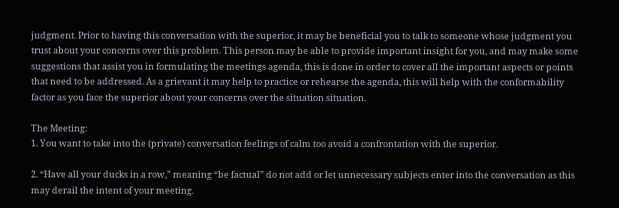judgment. Prior to having this conversation with the superior, it may be beneficial you to talk to someone whose judgment you trust about your concerns over this problem. This person may be able to provide important insight for you, and may make some suggestions that assist you in formulating the meetings agenda, this is done in order to cover all the important aspects or points that need to be addressed. As a grievant it may help to practice or rehearse the agenda, this will help with the conformability factor as you face the superior about your concerns over the situation situation.

The Meeting:
1. You want to take into the (private) conversation feelings of calm too avoid a confrontation with the superior.

2. “Have all your ducks in a row,” meaning “be factual” do not add or let unnecessary subjects enter into the conversation as this may derail the intent of your meeting.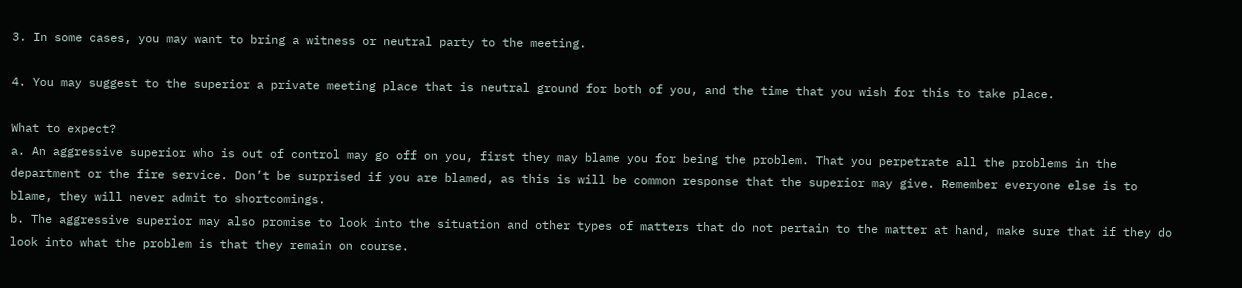3. In some cases, you may want to bring a witness or neutral party to the meeting.

4. You may suggest to the superior a private meeting place that is neutral ground for both of you, and the time that you wish for this to take place.

What to expect?
a. An aggressive superior who is out of control may go off on you, first they may blame you for being the problem. That you perpetrate all the problems in the department or the fire service. Don’t be surprised if you are blamed, as this is will be common response that the superior may give. Remember everyone else is to blame, they will never admit to shortcomings.
b. The aggressive superior may also promise to look into the situation and other types of matters that do not pertain to the matter at hand, make sure that if they do look into what the problem is that they remain on course.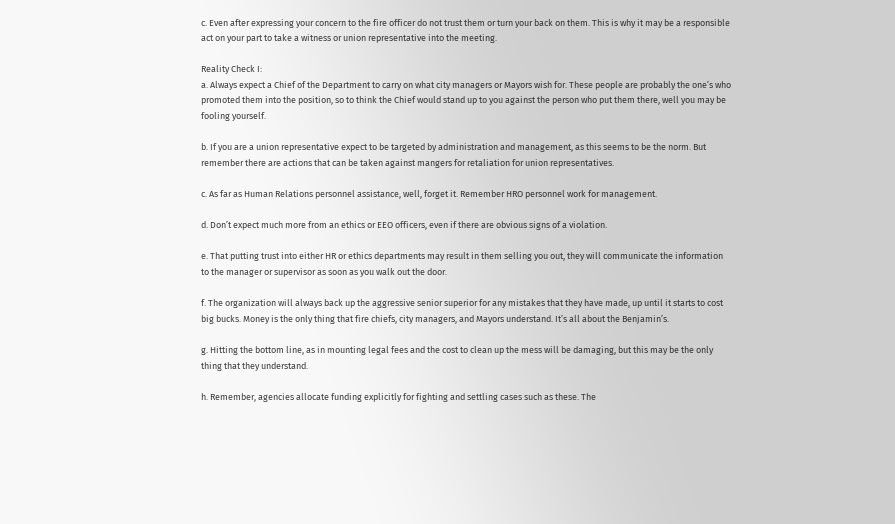c. Even after expressing your concern to the fire officer do not trust them or turn your back on them. This is why it may be a responsible act on your part to take a witness or union representative into the meeting.

Reality Check I:
a. Always expect a Chief of the Department to carry on what city managers or Mayors wish for. These people are probably the one’s who promoted them into the position, so to think the Chief would stand up to you against the person who put them there, well you may be fooling yourself.

b. If you are a union representative expect to be targeted by administration and management, as this seems to be the norm. But remember there are actions that can be taken against mangers for retaliation for union representatives.

c. As far as Human Relations personnel assistance, well, forget it. Remember HRO personnel work for management.

d. Don’t expect much more from an ethics or EEO officers, even if there are obvious signs of a violation.

e. That putting trust into either HR or ethics departments may result in them selling you out, they will communicate the information to the manager or supervisor as soon as you walk out the door.

f. The organization will always back up the aggressive senior superior for any mistakes that they have made, up until it starts to cost big bucks. Money is the only thing that fire chiefs, city managers, and Mayors understand. It’s all about the Benjamin’s.

g. Hitting the bottom line, as in mounting legal fees and the cost to clean up the mess will be damaging, but this may be the only thing that they understand.

h. Remember, agencies allocate funding explicitly for fighting and settling cases such as these. The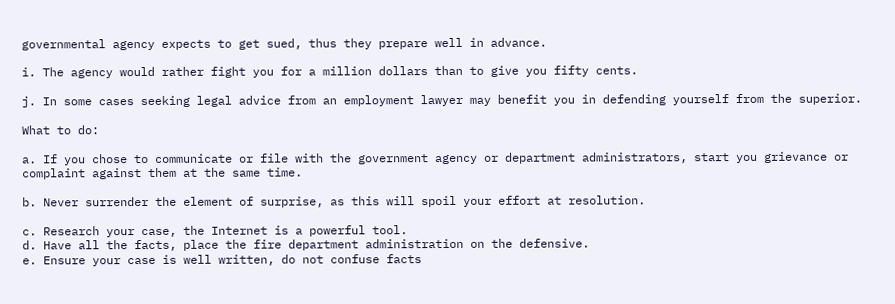governmental agency expects to get sued, thus they prepare well in advance.

i. The agency would rather fight you for a million dollars than to give you fifty cents.

j. In some cases seeking legal advice from an employment lawyer may benefit you in defending yourself from the superior.

What to do:

a. If you chose to communicate or file with the government agency or department administrators, start you grievance or complaint against them at the same time.

b. Never surrender the element of surprise, as this will spoil your effort at resolution.

c. Research your case, the Internet is a powerful tool.
d. Have all the facts, place the fire department administration on the defensive.
e. Ensure your case is well written, do not confuse facts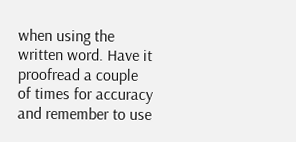when using the written word. Have it proofread a couple of times for accuracy and remember to use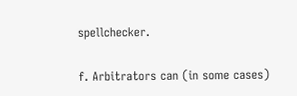spellchecker.

f. Arbitrators can (in some cases)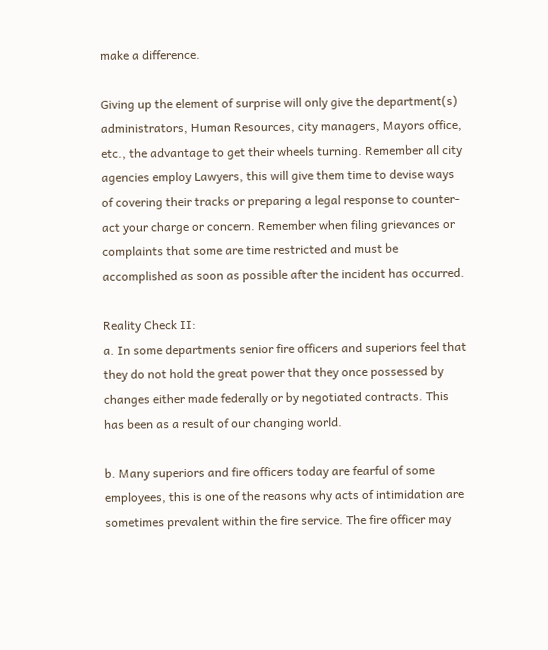make a difference.

Giving up the element of surprise will only give the department(s) administrators, Human Resources, city managers, Mayors office, etc., the advantage to get their wheels turning. Remember all city agencies employ Lawyers, this will give them time to devise ways of covering their tracks or preparing a legal response to counter-act your charge or concern. Remember when filing grievances or complaints that some are time restricted and must be accomplished as soon as possible after the incident has occurred.

Reality Check II:
a. In some departments senior fire officers and superiors feel that they do not hold the great power that they once possessed by changes either made federally or by negotiated contracts. This has been as a result of our changing world.

b. Many superiors and fire officers today are fearful of some employees, this is one of the reasons why acts of intimidation are sometimes prevalent within the fire service. The fire officer may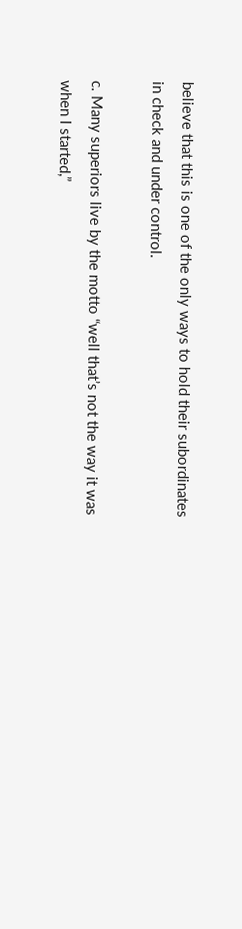believe that this is one of the only ways to hold their subordinates in check and under control.

c. Many superiors live by the motto “well that’s not the way it was when I started,”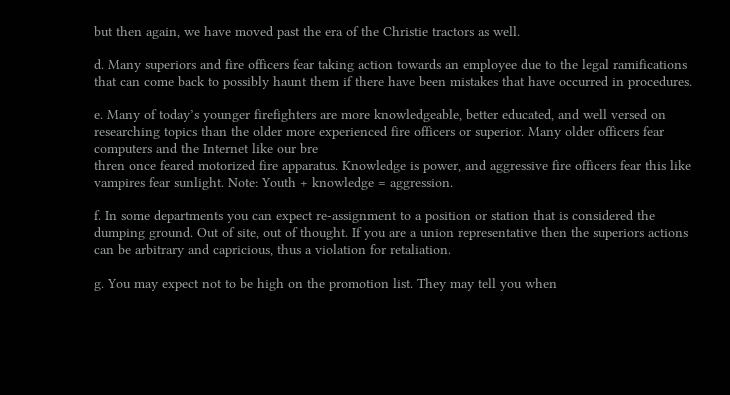but then again, we have moved past the era of the Christie tractors as well.

d. Many superiors and fire officers fear taking action towards an employee due to the legal ramifications that can come back to possibly haunt them if there have been mistakes that have occurred in procedures.

e. Many of today’s younger firefighters are more knowledgeable, better educated, and well versed on researching topics than the older more experienced fire officers or superior. Many older officers fear computers and the Internet like our bre
thren once feared motorized fire apparatus. Knowledge is power, and aggressive fire officers fear this like vampires fear sunlight. Note: Youth + knowledge = aggression.

f. In some departments you can expect re-assignment to a position or station that is considered the dumping ground. Out of site, out of thought. If you are a union representative then the superiors actions can be arbitrary and capricious, thus a violation for retaliation.

g. You may expect not to be high on the promotion list. They may tell you when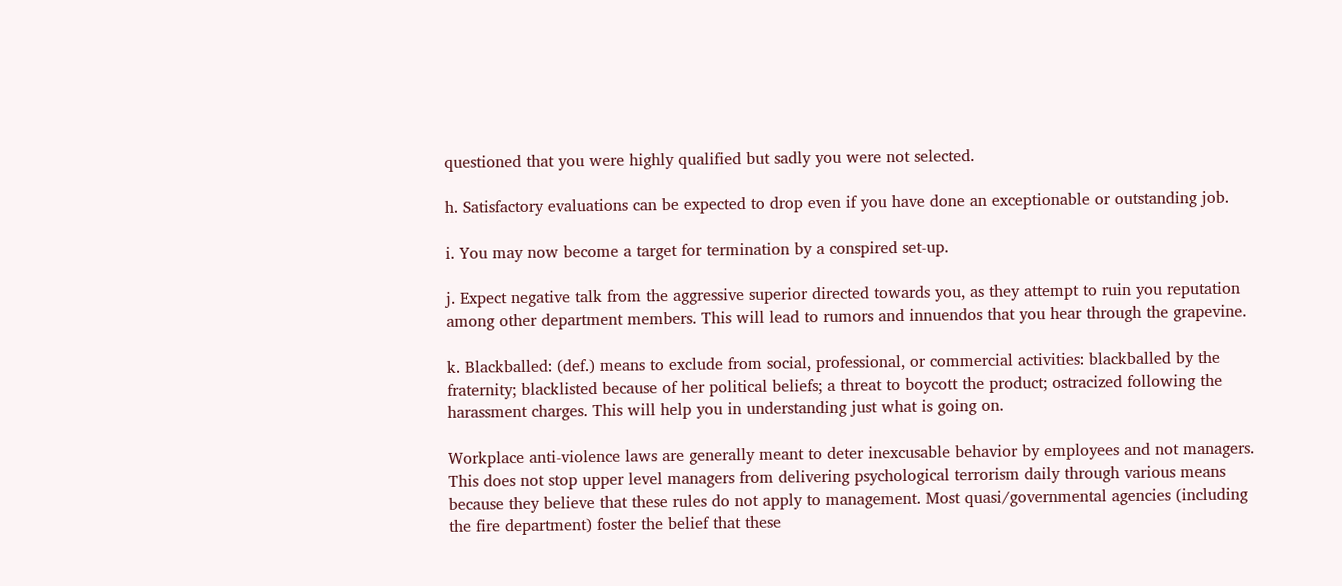questioned that you were highly qualified but sadly you were not selected.

h. Satisfactory evaluations can be expected to drop even if you have done an exceptionable or outstanding job.

i. You may now become a target for termination by a conspired set-up.

j. Expect negative talk from the aggressive superior directed towards you, as they attempt to ruin you reputation among other department members. This will lead to rumors and innuendos that you hear through the grapevine.

k. Blackballed: (def.) means to exclude from social, professional, or commercial activities: blackballed by the fraternity; blacklisted because of her political beliefs; a threat to boycott the product; ostracized following the harassment charges. This will help you in understanding just what is going on.

Workplace anti-violence laws are generally meant to deter inexcusable behavior by employees and not managers. This does not stop upper level managers from delivering psychological terrorism daily through various means because they believe that these rules do not apply to management. Most quasi/governmental agencies (including the fire department) foster the belief that these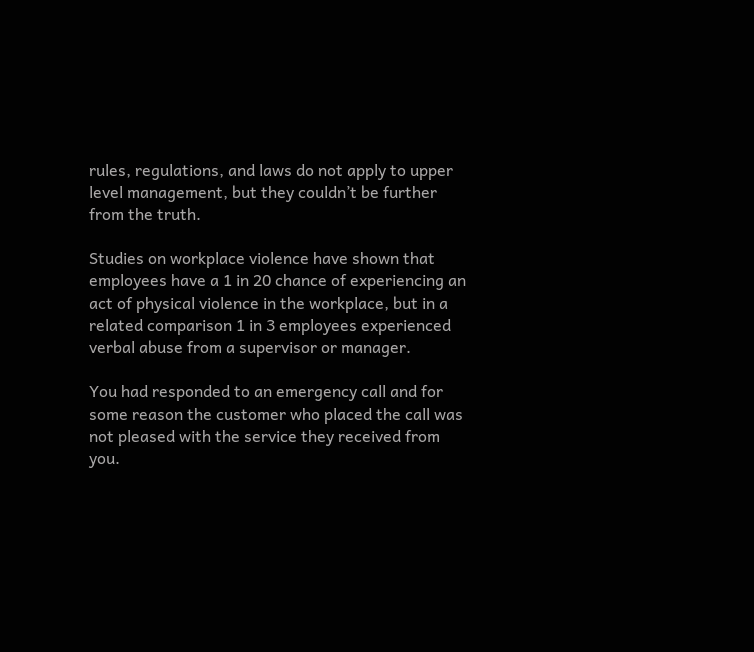rules, regulations, and laws do not apply to upper level management, but they couldn’t be further from the truth.

Studies on workplace violence have shown that employees have a 1 in 20 chance of experiencing an act of physical violence in the workplace, but in a related comparison 1 in 3 employees experienced verbal abuse from a supervisor or manager.

You had responded to an emergency call and for some reason the customer who placed the call was not pleased with the service they received from you.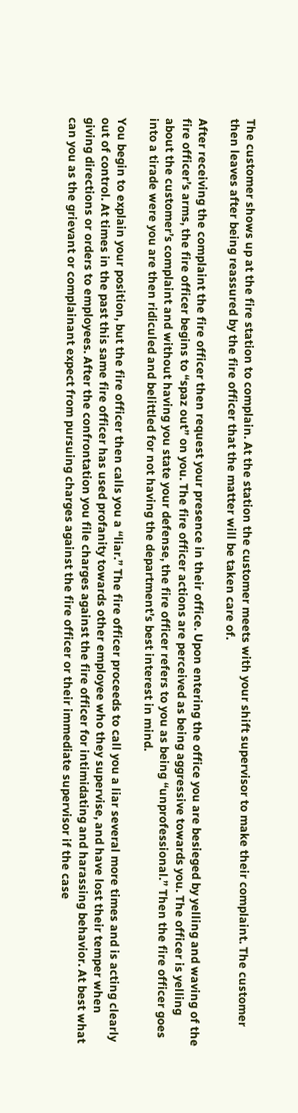The customer shows up at the fire station to complain. At the station the customer meets with your shift supervisor to make their complaint. The customer then leaves after being reassured by the fire officer that the matter will be taken care of.

After receiving the complaint the fire officer then request your presence in their office. Upon entering the office you are besieged by yelling and waving of the fire officer’s arms, the fire officer begins to “spaz out” on you. The fire officer actions are perceived as being aggressive towards you. The officer is yelling about the customer’s complaint and without having you state your defense, the fire officer refers to you as being “unprofessional.” Then the fire officer goes into a tirade were you are then ridiculed and belittled for not having the department’s best interest in mind.

You begin to explain your position, but the fire officer then calls you a “liar.” The fire officer proceeds to call you a liar several more times and is acting clearly out of control. At times in the past this same fire officer has used profanity towards other employee who they supervise, and have lost their temper when giving directions or orders to employees. After the confrontation you file charges against the fire officer for intimidating and harassing behavior. At best what can you as the grievant or complainant expect from pursuing charges against the fire officer or their immediate supervisor if the case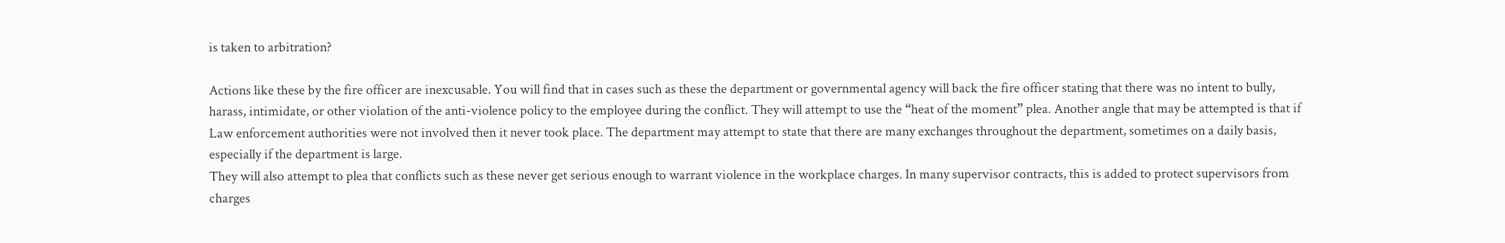is taken to arbitration?

Actions like these by the fire officer are inexcusable. You will find that in cases such as these the department or governmental agency will back the fire officer stating that there was no intent to bully, harass, intimidate, or other violation of the anti-violence policy to the employee during the conflict. They will attempt to use the “heat of the moment” plea. Another angle that may be attempted is that if Law enforcement authorities were not involved then it never took place. The department may attempt to state that there are many exchanges throughout the department, sometimes on a daily basis, especially if the department is large.
They will also attempt to plea that conflicts such as these never get serious enough to warrant violence in the workplace charges. In many supervisor contracts, this is added to protect supervisors from charges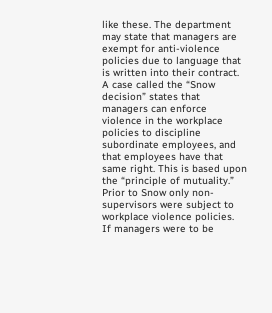like these. The department may state that managers are exempt for anti-violence policies due to language that is written into their contract.
A case called the “Snow decision” states that managers can enforce violence in the workplace policies to discipline subordinate employees, and that employees have that same right. This is based upon the “principle of mutuality.” Prior to Snow only non- supervisors were subject to workplace violence policies.
If managers were to be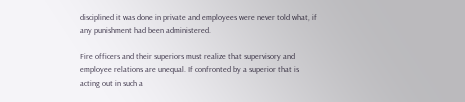disciplined it was done in private and employees were never told what, if any punishment had been administered.

Fire officers and their superiors must realize that supervisory and employee relations are unequal. If confronted by a superior that is acting out in such a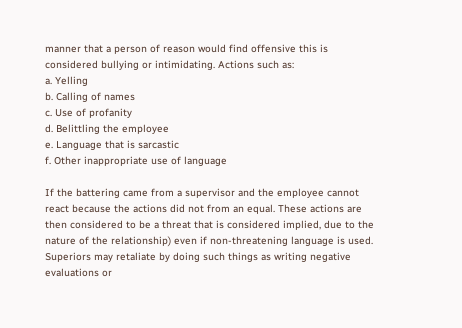manner that a person of reason would find offensive this is considered bullying or intimidating. Actions such as:
a. Yelling
b. Calling of names
c. Use of profanity
d. Belittling the employee
e. Language that is sarcastic
f. Other inappropriate use of language

If the battering came from a supervisor and the employee cannot react because the actions did not from an equal. These actions are then considered to be a threat that is considered implied, due to the nature of the relationship) even if non-threatening language is used. Superiors may retaliate by doing such things as writing negative evaluations or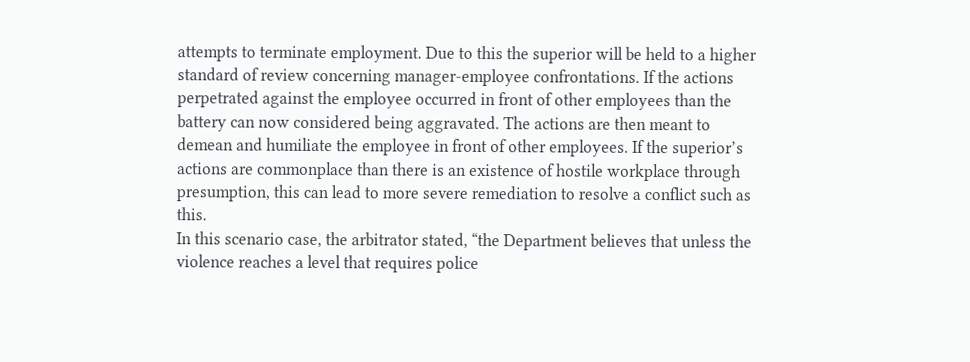attempts to terminate employment. Due to this the superior will be held to a higher standard of review concerning manager-employee confrontations. If the actions perpetrated against the employee occurred in front of other employees than the battery can now considered being aggravated. The actions are then meant to demean and humiliate the employee in front of other employees. If the superior’s actions are commonplace than there is an existence of hostile workplace through presumption, this can lead to more severe remediation to resolve a conflict such as this.
In this scenario case, the arbitrator stated, “the Department believes that unless the violence reaches a level that requires police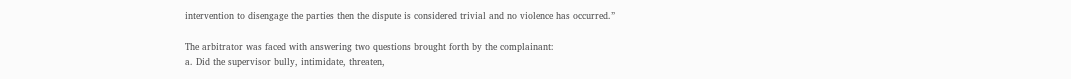intervention to disengage the parties then the dispute is considered trivial and no violence has occurred.”

The arbitrator was faced with answering two questions brought forth by the complainant:
a. Did the supervisor bully, intimidate, threaten,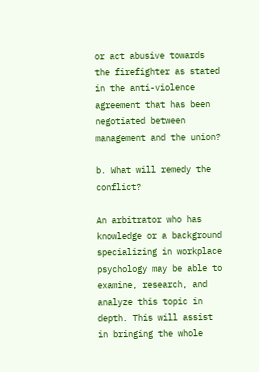or act abusive towards the firefighter as stated in the anti-violence agreement that has been negotiated between management and the union?

b. What will remedy the conflict?

An arbitrator who has knowledge or a background specializing in workplace psychology may be able to examine, research, and analyze this topic in depth. This will assist in bringing the whole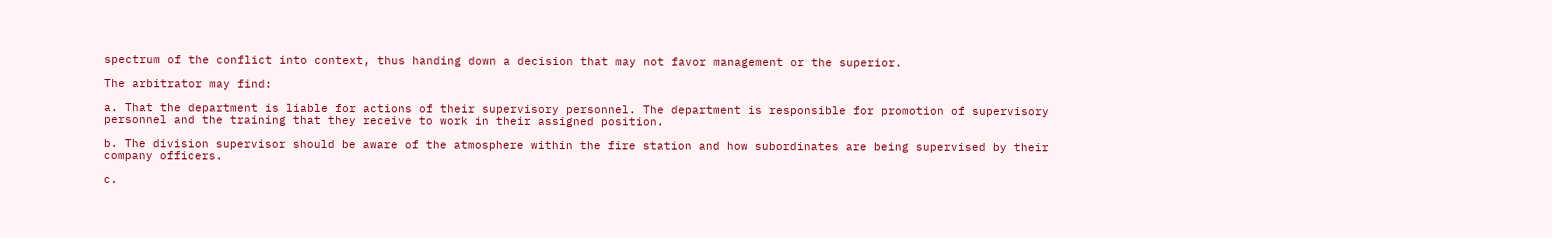spectrum of the conflict into context, thus handing down a decision that may not favor management or the superior.

The arbitrator may find:

a. That the department is liable for actions of their supervisory personnel. The department is responsible for promotion of supervisory personnel and the training that they receive to work in their assigned position.

b. The division supervisor should be aware of the atmosphere within the fire station and how subordinates are being supervised by their company officers.

c.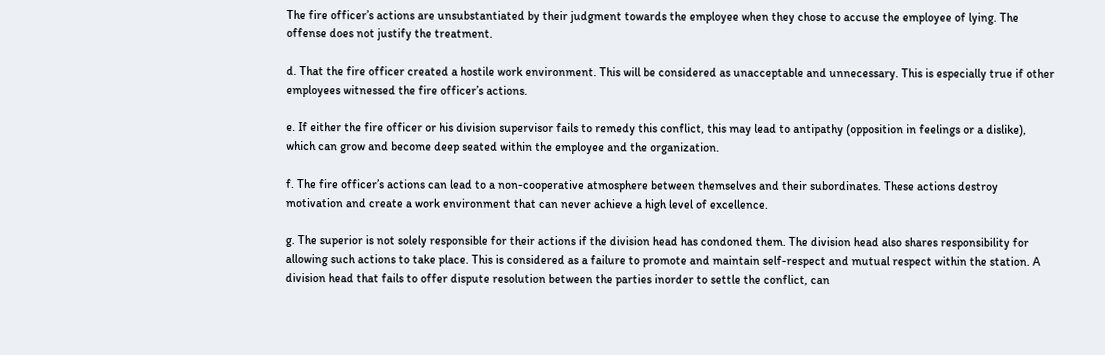The fire officer’s actions are unsubstantiated by their judgment towards the employee when they chose to accuse the employee of lying. The offense does not justify the treatment.

d. That the fire officer created a hostile work environment. This will be considered as unacceptable and unnecessary. This is especially true if other employees witnessed the fire officer’s actions.

e. If either the fire officer or his division supervisor fails to remedy this conflict, this may lead to antipathy (opposition in feelings or a dislike), which can grow and become deep seated within the employee and the organization.

f. The fire officer’s actions can lead to a non-cooperative atmosphere between themselves and their subordinates. These actions destroy motivation and create a work environment that can never achieve a high level of excellence.

g. The superior is not solely responsible for their actions if the division head has condoned them. The division head also shares responsibility for allowing such actions to take place. This is considered as a failure to promote and maintain self-respect and mutual respect within the station. A division head that fails to offer dispute resolution between the parties inorder to settle the conflict, can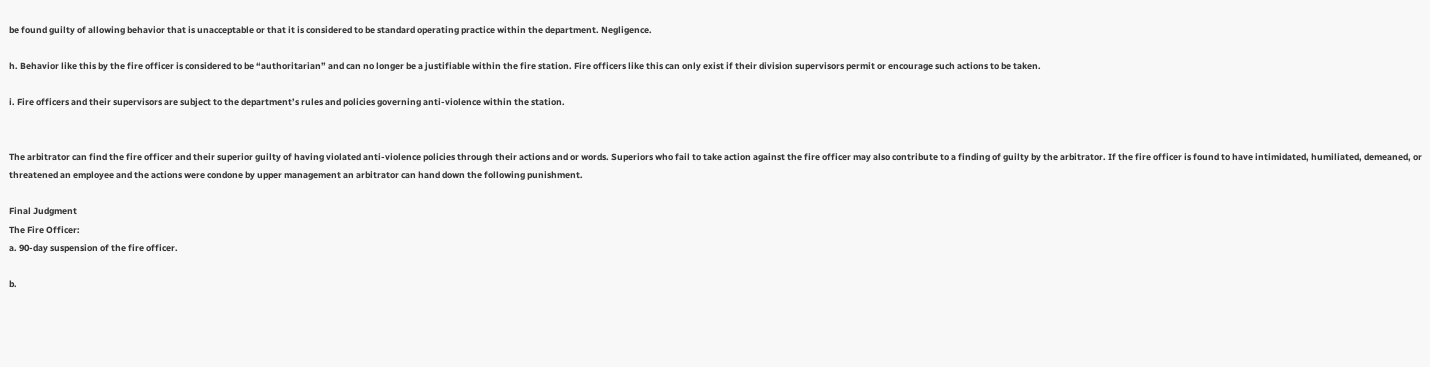be found guilty of allowing behavior that is unacceptable or that it is considered to be standard operating practice within the department. Negligence.

h. Behavior like this by the fire officer is considered to be “authoritarian” and can no longer be a justifiable within the fire station. Fire officers like this can only exist if their division supervisors permit or encourage such actions to be taken.

i. Fire officers and their supervisors are subject to the department’s rules and policies governing anti-violence within the station.


The arbitrator can find the fire officer and their superior guilty of having violated anti-violence policies through their actions and or words. Superiors who fail to take action against the fire officer may also contribute to a finding of guilty by the arbitrator. If the fire officer is found to have intimidated, humiliated, demeaned, or threatened an employee and the actions were condone by upper management an arbitrator can hand down the following punishment.

Final Judgment
The Fire Officer:
a. 90-day suspension of the fire officer.

b.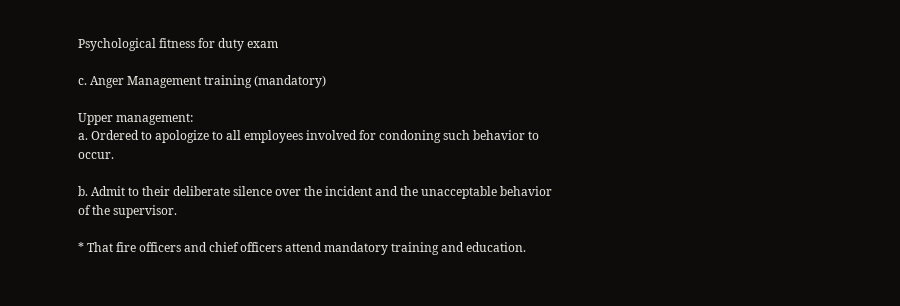Psychological fitness for duty exam

c. Anger Management training (mandatory)

Upper management:
a. Ordered to apologize to all employees involved for condoning such behavior to occur.

b. Admit to their deliberate silence over the incident and the unacceptable behavior of the supervisor.

* That fire officers and chief officers attend mandatory training and education.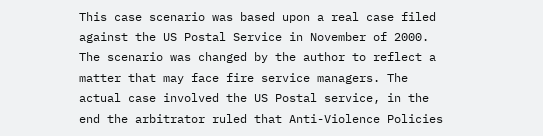This case scenario was based upon a real case filed against the US Postal Service in November of 2000. The scenario was changed by the author to reflect a matter that may face fire service managers. The actual case involved the US Postal service, in the end the arbitrator ruled that Anti-Violence Policies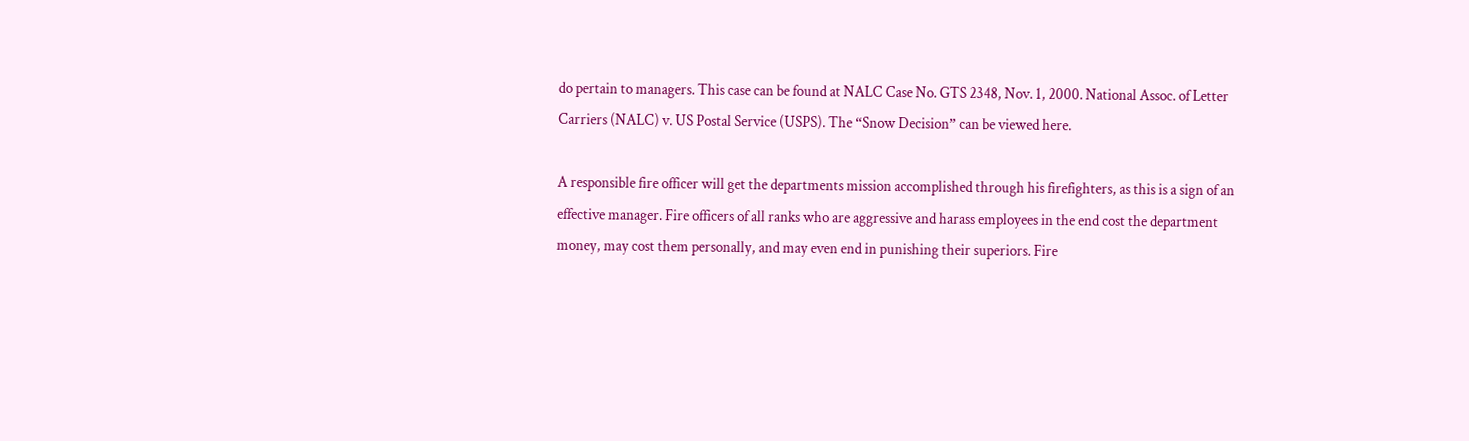do pertain to managers. This case can be found at NALC Case No. GTS 2348, Nov. 1, 2000. National Assoc. of Letter Carriers (NALC) v. US Postal Service (USPS). The “Snow Decision” can be viewed here.

A responsible fire officer will get the departments mission accomplished through his firefighters, as this is a sign of an effective manager. Fire officers of all ranks who are aggressive and harass employees in the end cost the department money, may cost them personally, and may even end in punishing their superiors. Fire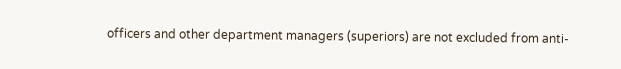officers and other department managers (superiors) are not excluded from anti-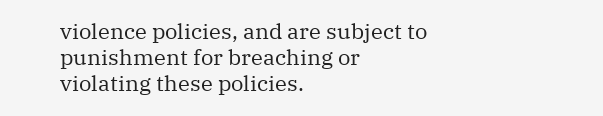violence policies, and are subject to punishment for breaching or violating these policies.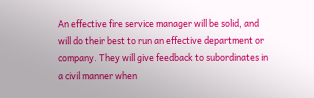An effective fire service manager will be solid, and will do their best to run an effective department or company. They will give feedback to subordinates in a civil manner when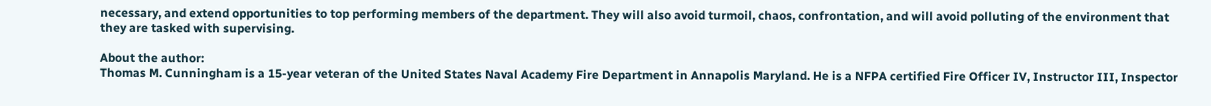necessary, and extend opportunities to top performing members of the department. They will also avoid turmoil, chaos, confrontation, and will avoid polluting of the environment that they are tasked with supervising.

About the author:
Thomas M. Cunningham is a 15-year veteran of the United States Naval Academy Fire Department in Annapolis Maryland. He is a NFPA certified Fire Officer IV, Instructor III, Inspector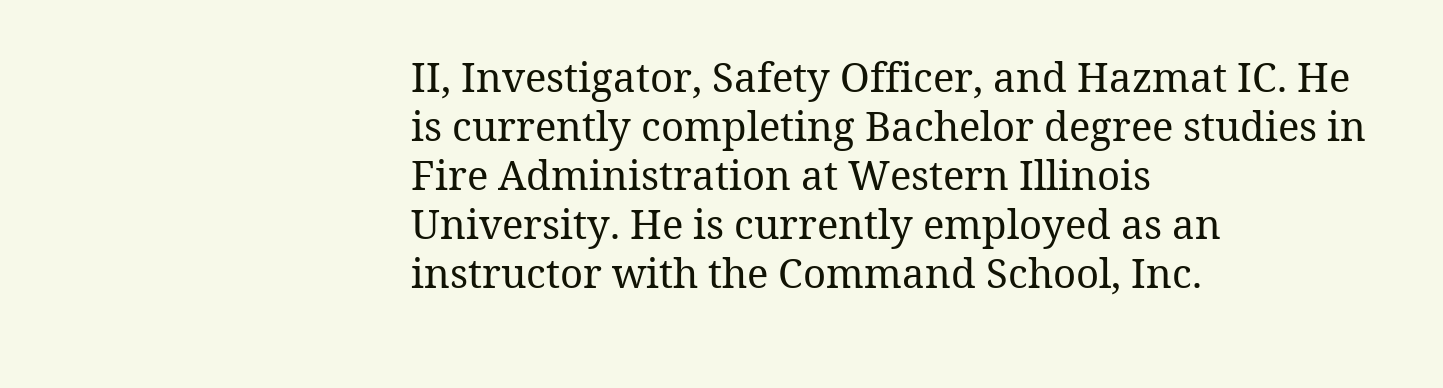II, Investigator, Safety Officer, and Hazmat IC. He is currently completing Bachelor degree studies in Fire Administration at Western Illinois University. He is currently employed as an instructor with the Command School, Inc.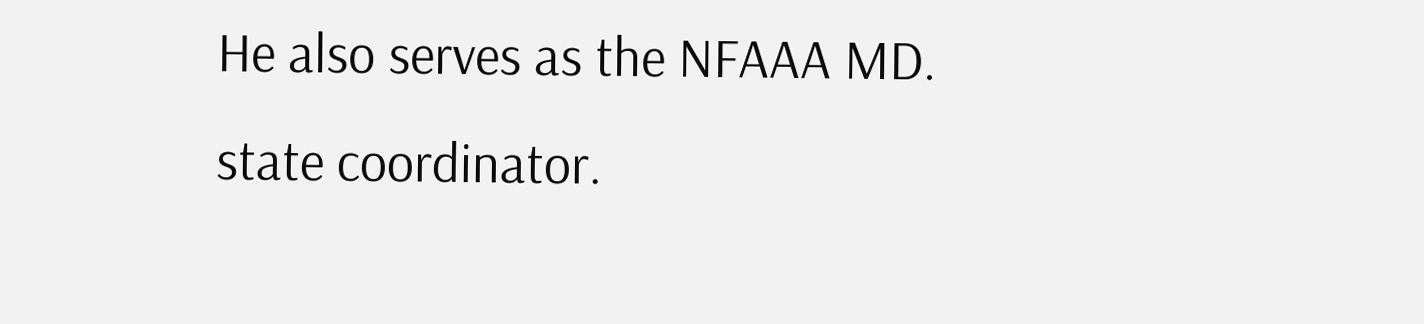He also serves as the NFAAA MD. state coordinator.